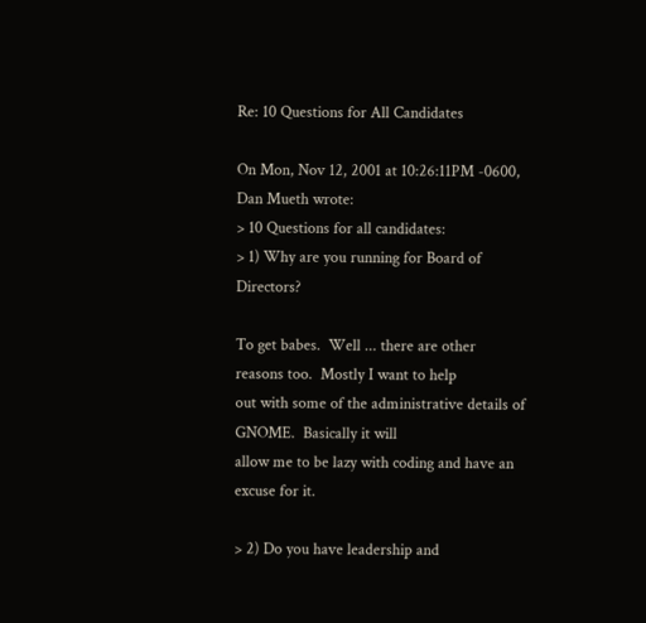Re: 10 Questions for All Candidates

On Mon, Nov 12, 2001 at 10:26:11PM -0600, Dan Mueth wrote:
> 10 Questions for all candidates:
> 1) Why are you running for Board of Directors?

To get babes.  Well ... there are other reasons too.  Mostly I want to help
out with some of the administrative details of GNOME.  Basically it will
allow me to be lazy with coding and have an excuse for it.

> 2) Do you have leadership and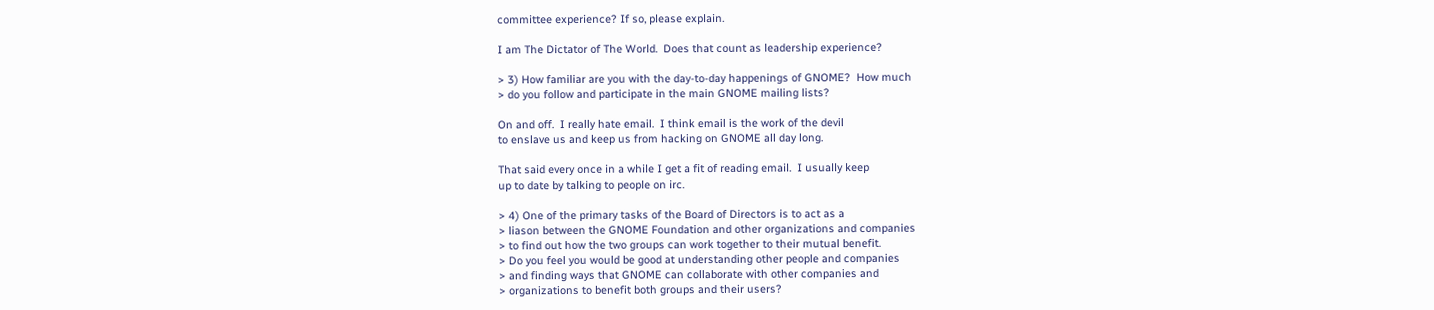committee experience? If so, please explain.

I am The Dictator of The World.  Does that count as leadership experience?

> 3) How familiar are you with the day-to-day happenings of GNOME?  How much
> do you follow and participate in the main GNOME mailing lists?

On and off.  I really hate email.  I think email is the work of the devil
to enslave us and keep us from hacking on GNOME all day long.

That said every once in a while I get a fit of reading email.  I usually keep
up to date by talking to people on irc.

> 4) One of the primary tasks of the Board of Directors is to act as a
> liason between the GNOME Foundation and other organizations and companies
> to find out how the two groups can work together to their mutual benefit.
> Do you feel you would be good at understanding other people and companies
> and finding ways that GNOME can collaborate with other companies and
> organizations to benefit both groups and their users?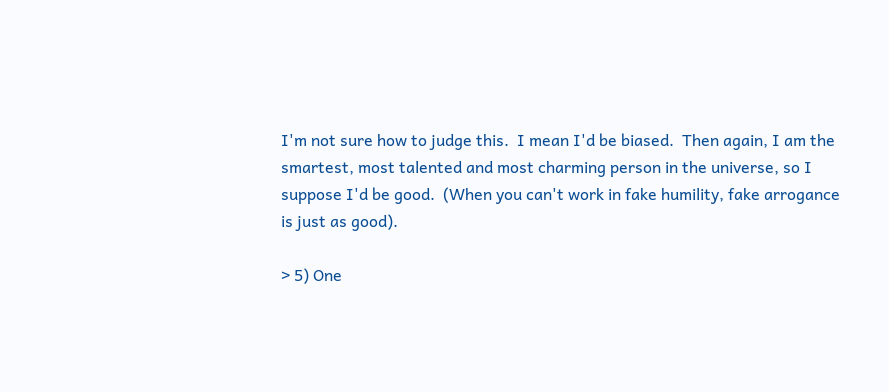I'm not sure how to judge this.  I mean I'd be biased.  Then again, I am the
smartest, most talented and most charming person in the universe, so I
suppose I'd be good.  (When you can't work in fake humility, fake arrogance
is just as good).

> 5) One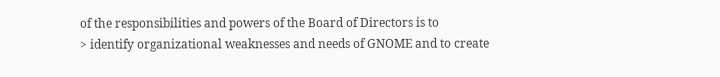of the responsibilities and powers of the Board of Directors is to
> identify organizational weaknesses and needs of GNOME and to create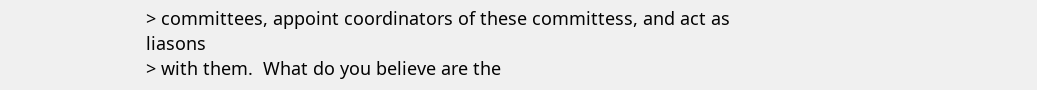> committees, appoint coordinators of these committess, and act as liasons
> with them.  What do you believe are the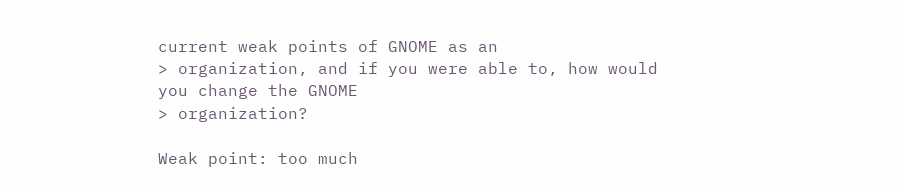current weak points of GNOME as an
> organization, and if you were able to, how would you change the GNOME
> organization?

Weak point: too much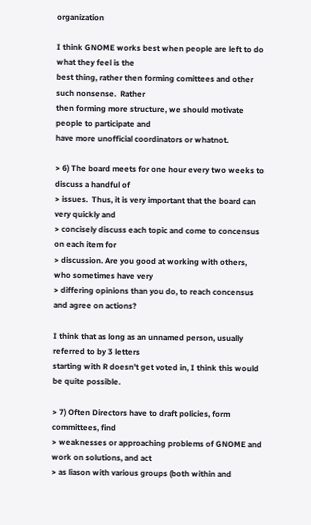organization

I think GNOME works best when people are left to do what they feel is the
best thing, rather then forming comittees and other such nonsense.  Rather
then forming more structure, we should motivate people to participate and
have more unofficial coordinators or whatnot.

> 6) The board meets for one hour every two weeks to discuss a handful of
> issues.  Thus, it is very important that the board can very quickly and
> concisely discuss each topic and come to concensus on each item for
> discussion. Are you good at working with others, who sometimes have very
> differing opinions than you do, to reach concensus and agree on actions?

I think that as long as an unnamed person, usually referred to by 3 letters
starting with R doesn't get voted in, I think this would be quite possible.

> 7) Often Directors have to draft policies, form committees, find
> weaknesses or approaching problems of GNOME and work on solutions, and act
> as liason with various groups (both within and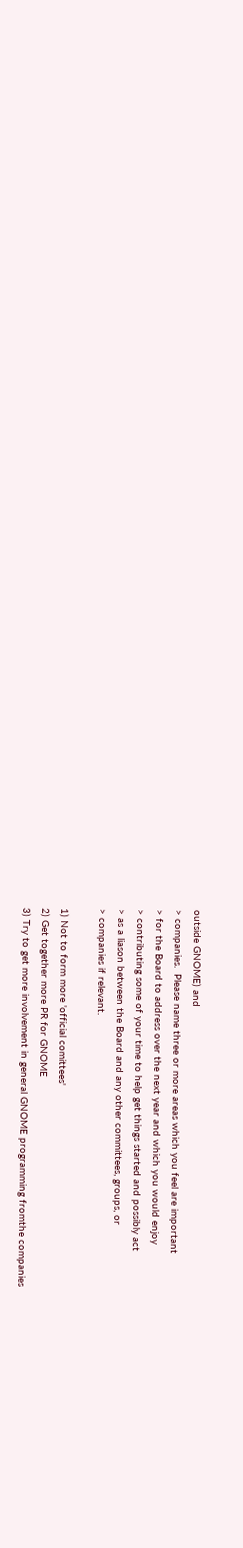outside GNOME) and
> companies.  Please name three or more areas which you feel are important
> for the Board to address over the next year and which you would enjoy
> contributing some of your time to help get things started and possibly act
> as a liason between the Board and any other committees, groups, or
> companies if relevant.

1) Not to form more 'official comittees'
2) Get together more PR for GNOME
3) Try to get more involvement in general GNOME programming fromthe companies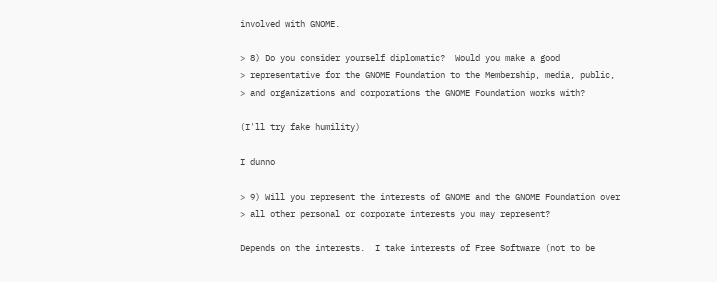involved with GNOME.

> 8) Do you consider yourself diplomatic?  Would you make a good
> representative for the GNOME Foundation to the Membership, media, public,
> and organizations and corporations the GNOME Foundation works with?

(I'll try fake humility)

I dunno

> 9) Will you represent the interests of GNOME and the GNOME Foundation over
> all other personal or corporate interests you may represent?

Depends on the interests.  I take interests of Free Software (not to be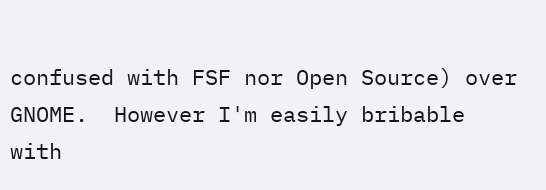confused with FSF nor Open Source) over GNOME.  However I'm easily bribable
with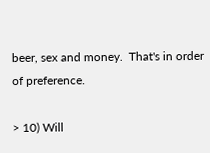beer, sex and money.  That's in order of preference.

> 10) Will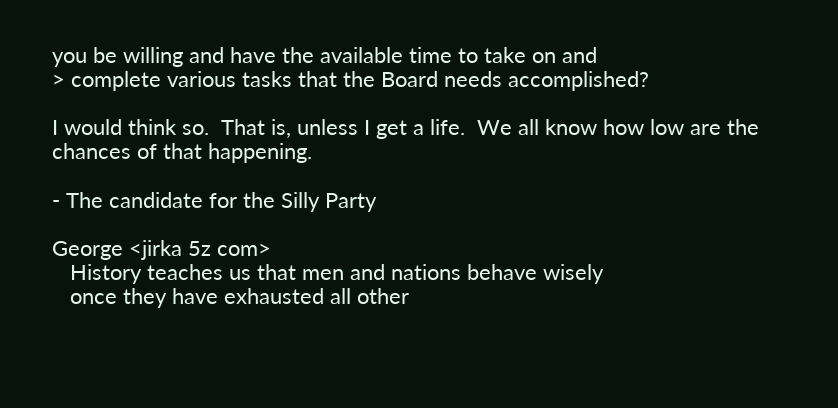you be willing and have the available time to take on and
> complete various tasks that the Board needs accomplished?

I would think so.  That is, unless I get a life.  We all know how low are the
chances of that happening.

- The candidate for the Silly Party

George <jirka 5z com>
   History teaches us that men and nations behave wisely
   once they have exhausted all other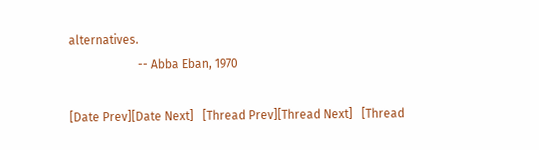alternatives.
                       -- Abba Eban, 1970

[Date Prev][Date Next]   [Thread Prev][Thread Next]   [Thread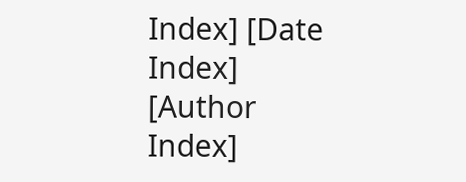Index] [Date Index] [Author Index]